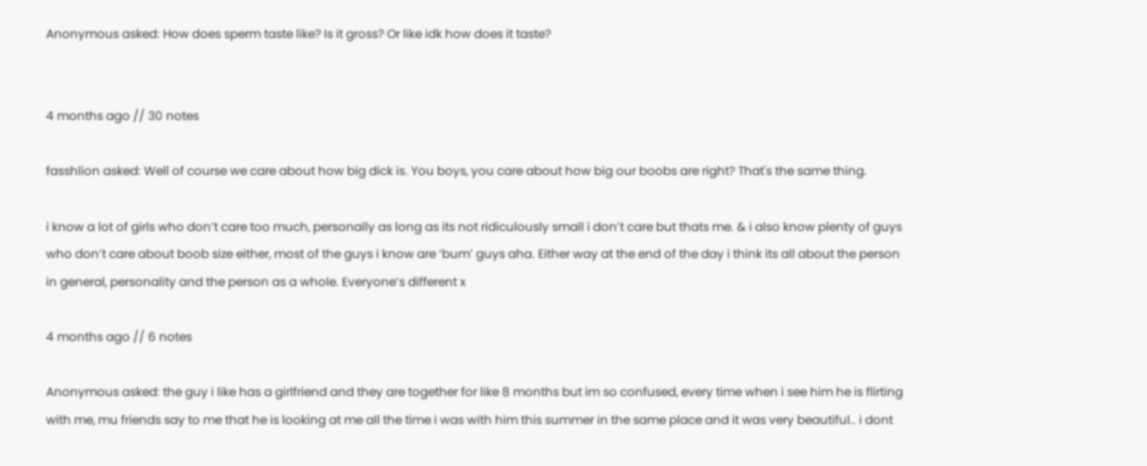Anonymous asked: How does sperm taste like? Is it gross? Or like idk how does it taste?


4 months ago // 30 notes

fasshlion asked: Well of course we care about how big dick is. You boys, you care about how big our boobs are right? That's the same thing.

i know a lot of girls who don’t care too much, personally as long as its not ridiculously small i don’t care but thats me. & i also know plenty of guys who don’t care about boob size either, most of the guys i know are ‘bum’ guys aha. Either way at the end of the day i think its all about the person in general, personality and the person as a whole. Everyone’s different x

4 months ago // 6 notes

Anonymous asked: the guy i like has a girlfriend and they are together for like 8 months but im so confused, every time when i see him he is flirting with me, mu friends say to me that he is looking at me all the time i was with him this summer in the same place and it was very beautiful.. i dont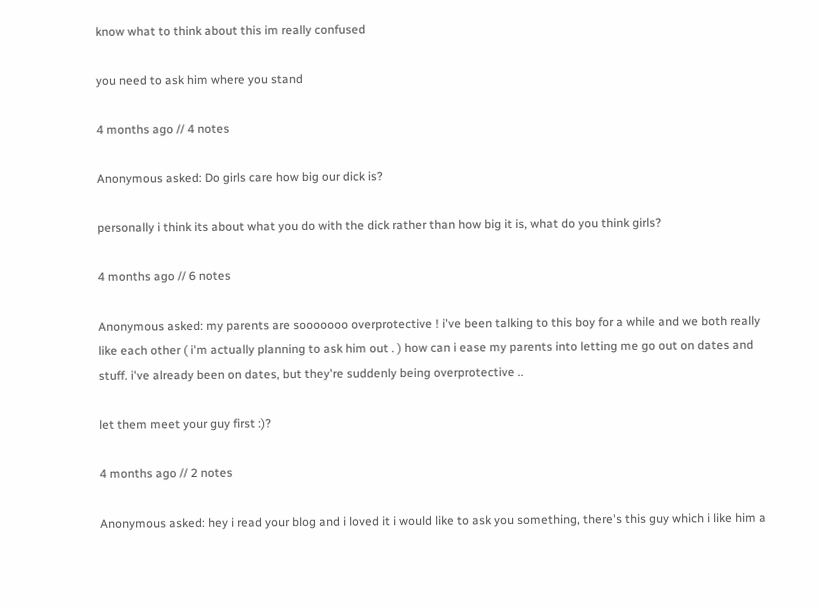know what to think about this im really confused

you need to ask him where you stand

4 months ago // 4 notes

Anonymous asked: Do girls care how big our dick is?

personally i think its about what you do with the dick rather than how big it is, what do you think girls?

4 months ago // 6 notes

Anonymous asked: my parents are sooooooo overprotective ! i've been talking to this boy for a while and we both really like each other ( i'm actually planning to ask him out . ) how can i ease my parents into letting me go out on dates and stuff. i've already been on dates, but they're suddenly being overprotective ..

let them meet your guy first :)?

4 months ago // 2 notes

Anonymous asked: hey i read your blog and i loved it i would like to ask you something, there's this guy which i like him a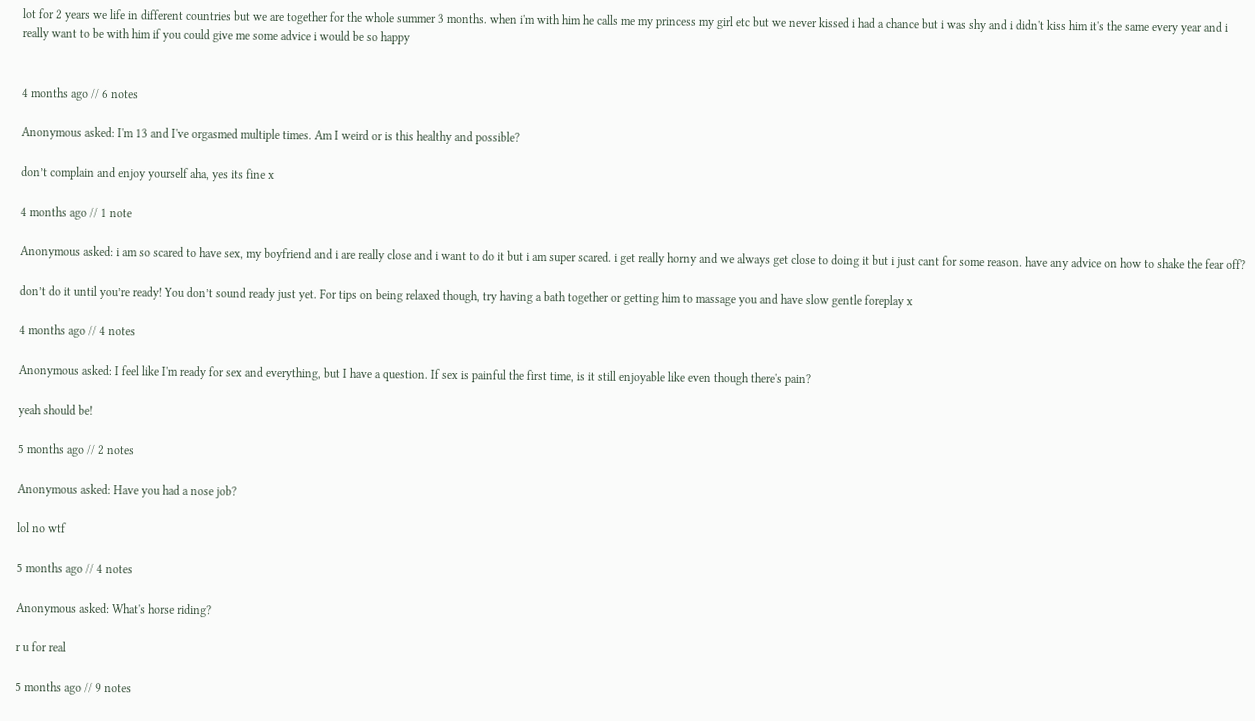lot for 2 years we life in different countries but we are together for the whole summer 3 months. when i'm with him he calls me my princess my girl etc but we never kissed i had a chance but i was shy and i didn't kiss him it's the same every year and i really want to be with him if you could give me some advice i would be so happy


4 months ago // 6 notes

Anonymous asked: I'm 13 and I've orgasmed multiple times. Am I weird or is this healthy and possible?

don’t complain and enjoy yourself aha, yes its fine x

4 months ago // 1 note

Anonymous asked: i am so scared to have sex, my boyfriend and i are really close and i want to do it but i am super scared. i get really horny and we always get close to doing it but i just cant for some reason. have any advice on how to shake the fear off?

don’t do it until you’re ready! You don’t sound ready just yet. For tips on being relaxed though, try having a bath together or getting him to massage you and have slow gentle foreplay x

4 months ago // 4 notes

Anonymous asked: I feel like I'm ready for sex and everything, but I have a question. If sex is painful the first time, is it still enjoyable like even though there's pain?

yeah should be!

5 months ago // 2 notes

Anonymous asked: Have you had a nose job?

lol no wtf

5 months ago // 4 notes

Anonymous asked: What's horse riding?

r u for real

5 months ago // 9 notes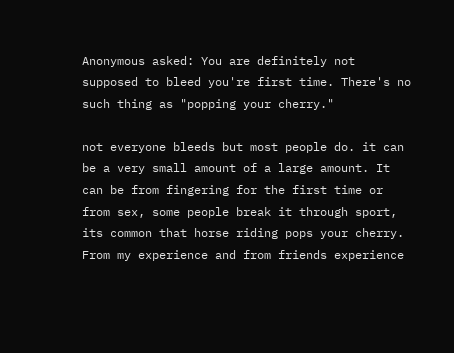Anonymous asked: You are definitely not supposed to bleed you're first time. There's no such thing as "popping your cherry."

not everyone bleeds but most people do. it can be a very small amount of a large amount. It can be from fingering for the first time or from sex, some people break it through sport, its common that horse riding pops your cherry. From my experience and from friends experience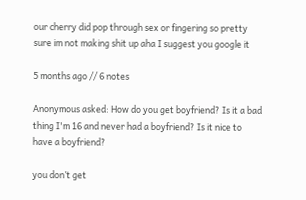our cherry did pop through sex or fingering so pretty sure im not making shit up aha I suggest you google it

5 months ago // 6 notes

Anonymous asked: How do you get boyfriend? Is it a bad thing I'm 16 and never had a boyfriend? Is it nice to have a boyfriend?

you don’t get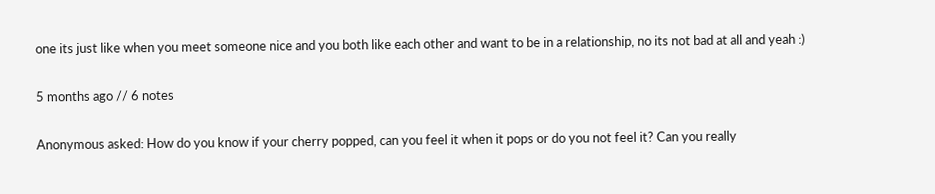one its just like when you meet someone nice and you both like each other and want to be in a relationship, no its not bad at all and yeah :)

5 months ago // 6 notes

Anonymous asked: How do you know if your cherry popped, can you feel it when it pops or do you not feel it? Can you really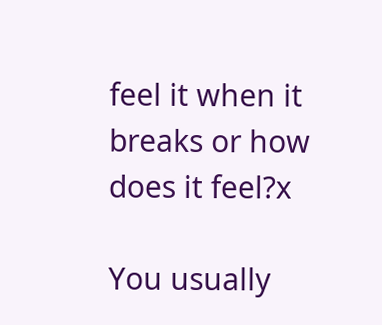feel it when it breaks or how does it feel?x

You usually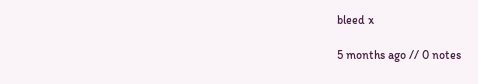bleed x

5 months ago // 0 notes